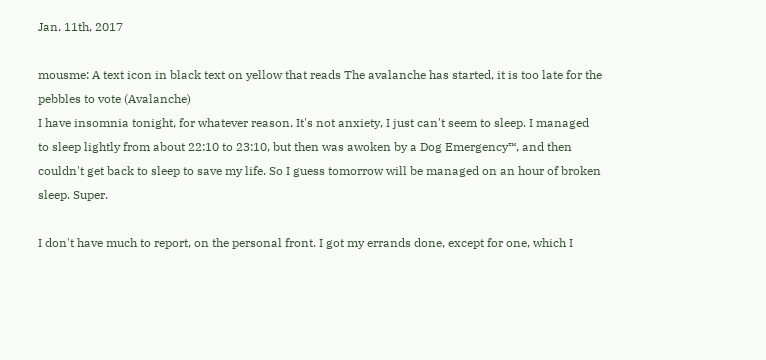Jan. 11th, 2017

mousme: A text icon in black text on yellow that reads The avalanche has started, it is too late for the pebbles to vote (Avalanche)
I have insomnia tonight, for whatever reason. It's not anxiety, I just can't seem to sleep. I managed to sleep lightly from about 22:10 to 23:10, but then was awoken by a Dog Emergency™, and then couldn't get back to sleep to save my life. So I guess tomorrow will be managed on an hour of broken sleep. Super.

I don't have much to report, on the personal front. I got my errands done, except for one, which I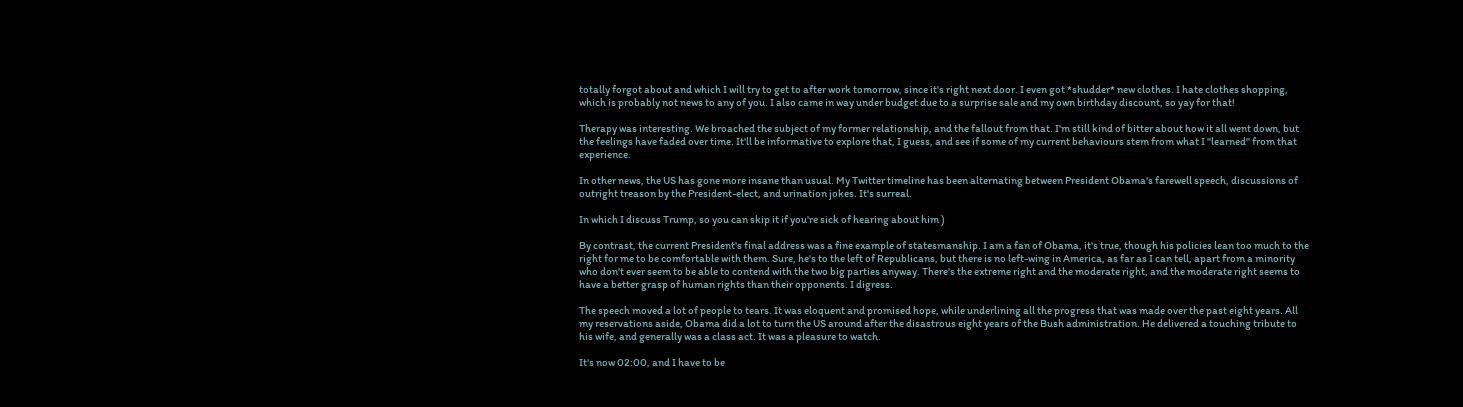totally forgot about and which I will try to get to after work tomorrow, since it's right next door. I even got *shudder* new clothes. I hate clothes shopping, which is probably not news to any of you. I also came in way under budget due to a surprise sale and my own birthday discount, so yay for that!

Therapy was interesting. We broached the subject of my former relationship, and the fallout from that. I'm still kind of bitter about how it all went down, but the feelings have faded over time. It'll be informative to explore that, I guess, and see if some of my current behaviours stem from what I "learned" from that experience.

In other news, the US has gone more insane than usual. My Twitter timeline has been alternating between President Obama's farewell speech, discussions of outright treason by the President-elect, and urination jokes. It's surreal.

In which I discuss Trump, so you can skip it if you're sick of hearing about him )

By contrast, the current President's final address was a fine example of statesmanship. I am a fan of Obama, it's true, though his policies lean too much to the right for me to be comfortable with them. Sure, he's to the left of Republicans, but there is no left-wing in America, as far as I can tell, apart from a minority who don't ever seem to be able to contend with the two big parties anyway. There's the extreme right and the moderate right, and the moderate right seems to have a better grasp of human rights than their opponents. I digress.

The speech moved a lot of people to tears. It was eloquent and promised hope, while underlining all the progress that was made over the past eight years. All my reservations aside, Obama did a lot to turn the US around after the disastrous eight years of the Bush administration. He delivered a touching tribute to his wife, and generally was a class act. It was a pleasure to watch.

It's now 02:00, and I have to be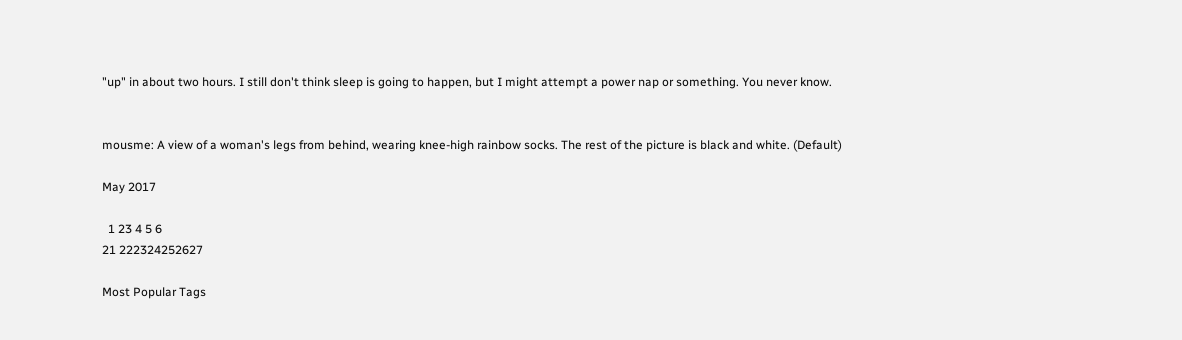"up" in about two hours. I still don't think sleep is going to happen, but I might attempt a power nap or something. You never know.


mousme: A view of a woman's legs from behind, wearing knee-high rainbow socks. The rest of the picture is black and white. (Default)

May 2017

  1 23 4 5 6
21 222324252627

Most Popular Tags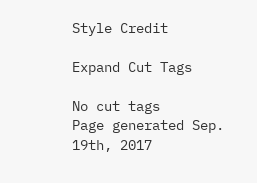Style Credit

Expand Cut Tags

No cut tags
Page generated Sep. 19th, 2017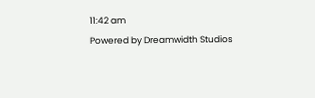11:42 am
Powered by Dreamwidth Studios